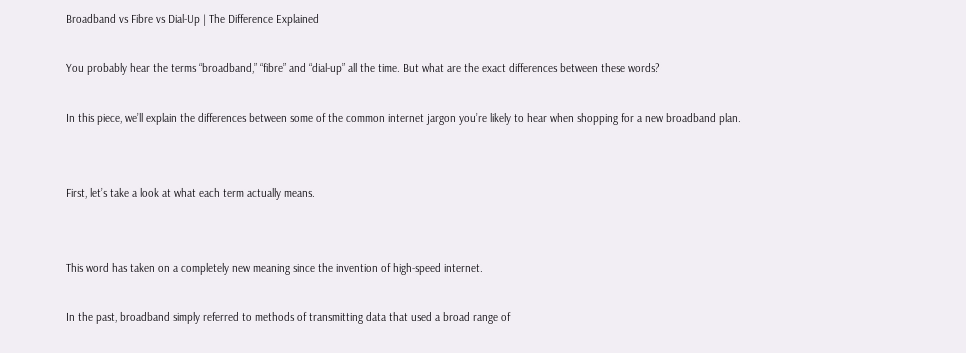Broadband vs Fibre vs Dial-Up | The Difference Explained

You probably hear the terms “broadband,” “fibre” and “dial-up” all the time. But what are the exact differences between these words?

In this piece, we’ll explain the differences between some of the common internet jargon you’re likely to hear when shopping for a new broadband plan.


First, let’s take a look at what each term actually means.


This word has taken on a completely new meaning since the invention of high-speed internet.

In the past, broadband simply referred to methods of transmitting data that used a broad range of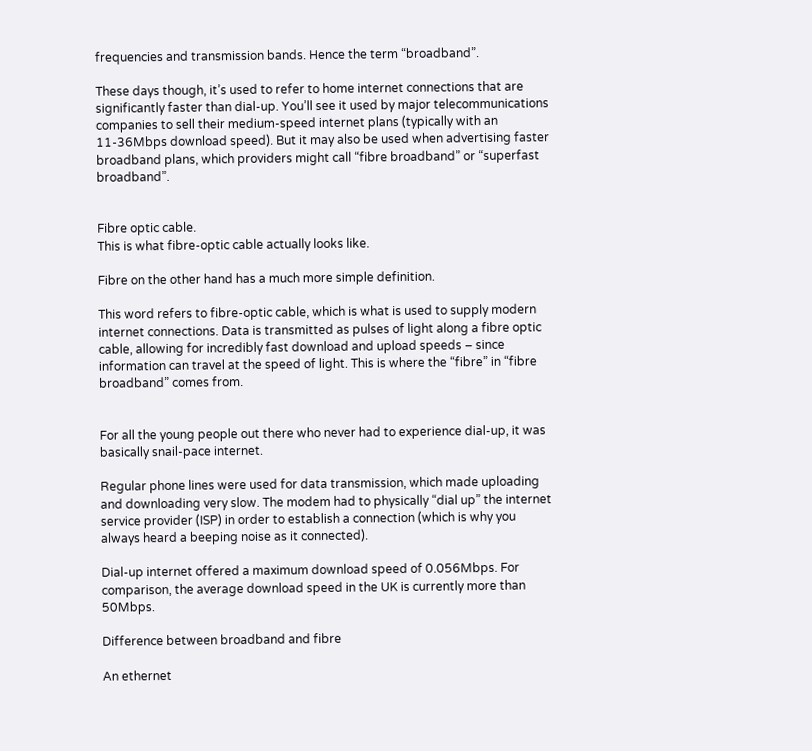frequencies and transmission bands. Hence the term “broadband”.

These days though, it’s used to refer to home internet connections that are significantly faster than dial-up. You’ll see it used by major telecommunications companies to sell their medium-speed internet plans (typically with an 11-36Mbps download speed). But it may also be used when advertising faster broadband plans, which providers might call “fibre broadband” or “superfast broadband”.


Fibre optic cable.
This is what fibre-optic cable actually looks like.

Fibre on the other hand has a much more simple definition.

This word refers to fibre-optic cable, which is what is used to supply modern internet connections. Data is transmitted as pulses of light along a fibre optic cable, allowing for incredibly fast download and upload speeds – since information can travel at the speed of light. This is where the “fibre” in “fibre broadband” comes from.


For all the young people out there who never had to experience dial-up, it was basically snail-pace internet.

Regular phone lines were used for data transmission, which made uploading and downloading very slow. The modem had to physically “dial up” the internet service provider (ISP) in order to establish a connection (which is why you always heard a beeping noise as it connected).

Dial-up internet offered a maximum download speed of 0.056Mbps. For comparison, the average download speed in the UK is currently more than 50Mbps.

Difference between broadband and fibre

An ethernet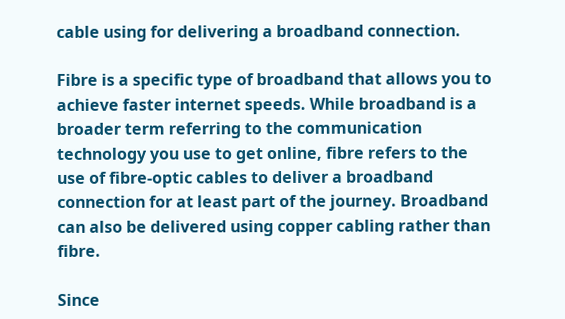cable using for delivering a broadband connection.

Fibre is a specific type of broadband that allows you to achieve faster internet speeds. While broadband is a broader term referring to the communication technology you use to get online, fibre refers to the use of fibre-optic cables to deliver a broadband connection for at least part of the journey. Broadband can also be delivered using copper cabling rather than fibre.

Since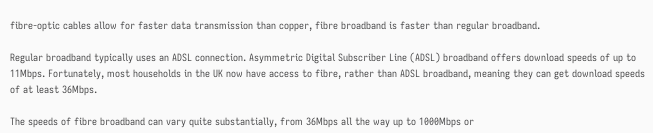fibre-optic cables allow for faster data transmission than copper, fibre broadband is faster than regular broadband.

Regular broadband typically uses an ADSL connection. Asymmetric Digital Subscriber Line (ADSL) broadband offers download speeds of up to 11Mbps. Fortunately, most households in the UK now have access to fibre, rather than ADSL broadband, meaning they can get download speeds of at least 36Mbps.

The speeds of fibre broadband can vary quite substantially, from 36Mbps all the way up to 1000Mbps or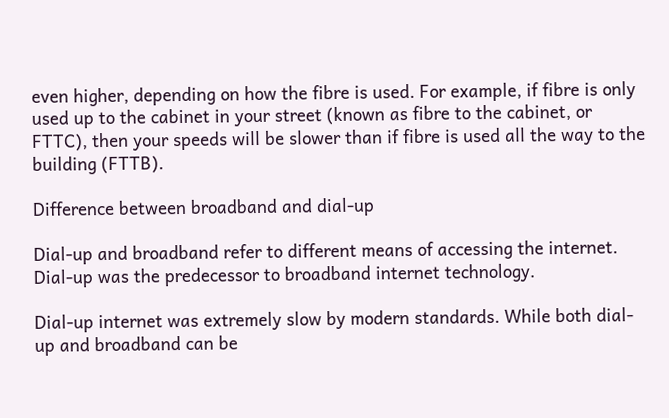even higher, depending on how the fibre is used. For example, if fibre is only used up to the cabinet in your street (known as fibre to the cabinet, or FTTC), then your speeds will be slower than if fibre is used all the way to the building (FTTB).

Difference between broadband and dial-up

Dial-up and broadband refer to different means of accessing the internet. Dial-up was the predecessor to broadband internet technology.

Dial-up internet was extremely slow by modern standards. While both dial-up and broadband can be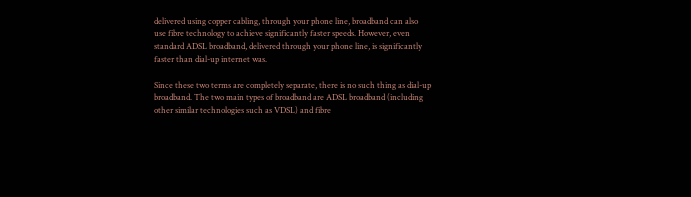delivered using copper cabling, through your phone line, broadband can also use fibre technology to achieve significantly faster speeds. However, even standard ADSL broadband, delivered through your phone line, is significantly faster than dial-up internet was.

Since these two terms are completely separate, there is no such thing as dial-up broadband. The two main types of broadband are ADSL broadband (including other similar technologies such as VDSL) and fibre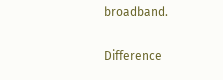broadband.

Difference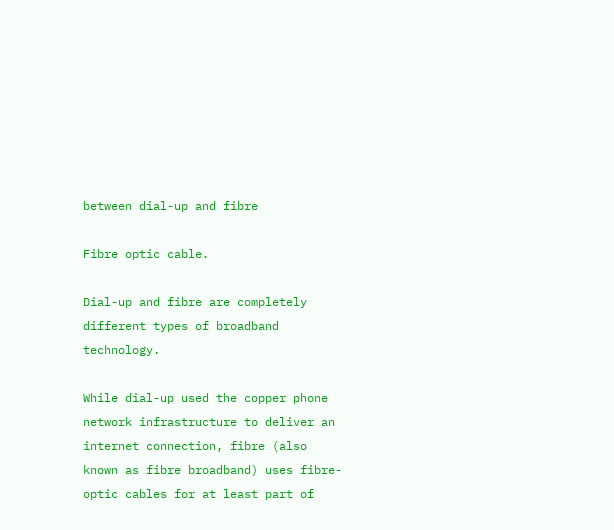between dial-up and fibre

Fibre optic cable.

Dial-up and fibre are completely different types of broadband technology.

While dial-up used the copper phone network infrastructure to deliver an internet connection, fibre (also known as fibre broadband) uses fibre-optic cables for at least part of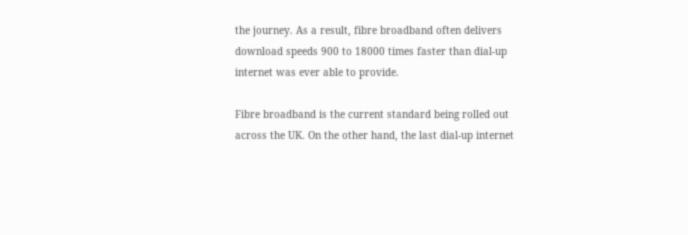the journey. As a result, fibre broadband often delivers download speeds 900 to 18000 times faster than dial-up internet was ever able to provide.

Fibre broadband is the current standard being rolled out across the UK. On the other hand, the last dial-up internet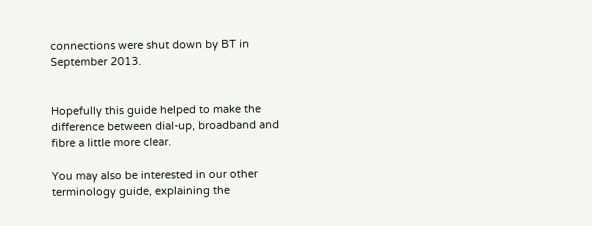connections were shut down by BT in September 2013.


Hopefully this guide helped to make the difference between dial-up, broadband and fibre a little more clear.

You may also be interested in our other terminology guide, explaining the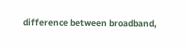difference between broadband,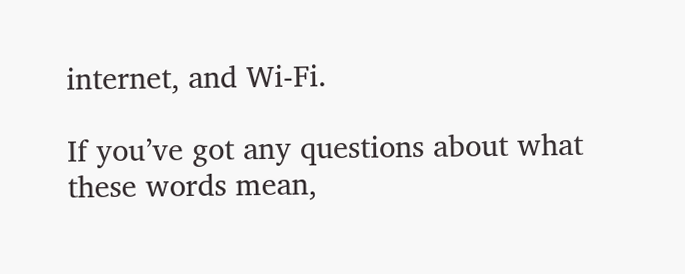internet, and Wi-Fi.

If you’ve got any questions about what these words mean,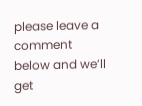please leave a comment below and we’ll get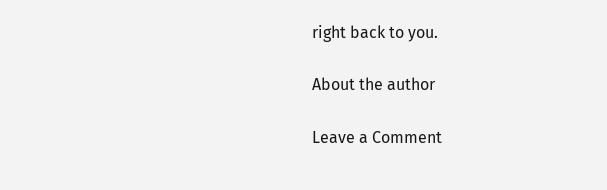right back to you.

About the author

Leave a Comment